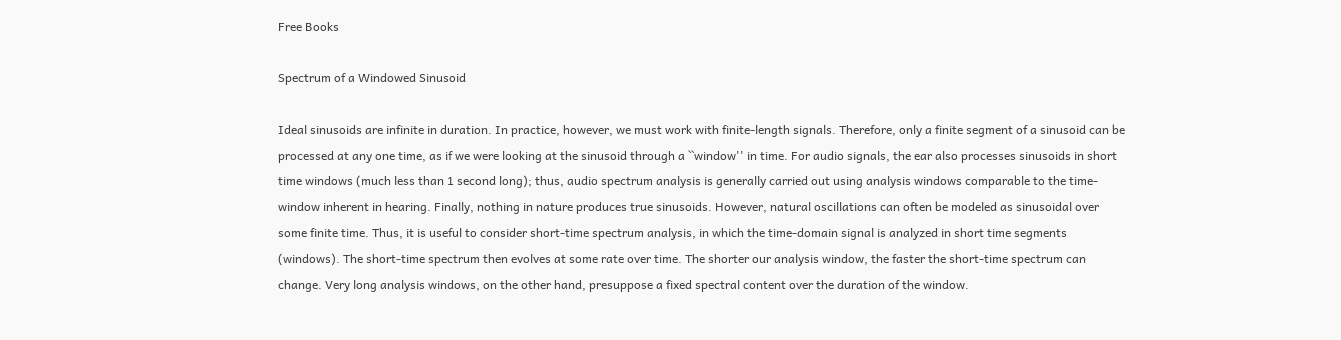Free Books

Spectrum of a Windowed Sinusoid

Ideal sinusoids are infinite in duration. In practice, however, we must work with finite-length signals. Therefore, only a finite segment of a sinusoid can be processed at any one time, as if we were looking at the sinusoid through a ``window'' in time. For audio signals, the ear also processes sinusoids in short time windows (much less than 1 second long); thus, audio spectrum analysis is generally carried out using analysis windows comparable to the time-window inherent in hearing. Finally, nothing in nature produces true sinusoids. However, natural oscillations can often be modeled as sinusoidal over some finite time. Thus, it is useful to consider short-time spectrum analysis, in which the time-domain signal is analyzed in short time segments (windows). The short-time spectrum then evolves at some rate over time. The shorter our analysis window, the faster the short-time spectrum can change. Very long analysis windows, on the other hand, presuppose a fixed spectral content over the duration of the window.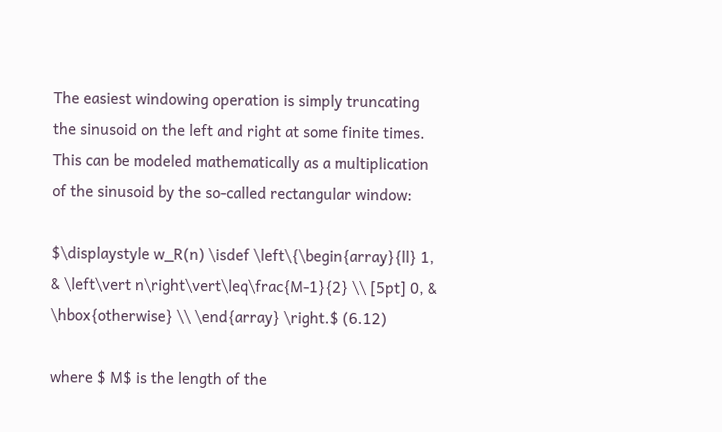The easiest windowing operation is simply truncating the sinusoid on the left and right at some finite times. This can be modeled mathematically as a multiplication of the sinusoid by the so-called rectangular window:

$\displaystyle w_R(n) \isdef \left\{\begin{array}{ll} 1, & \left\vert n\right\vert\leq\frac{M-1}{2} \\ [5pt] 0, & \hbox{otherwise} \\ \end{array} \right.$ (6.12)

where $ M$ is the length of the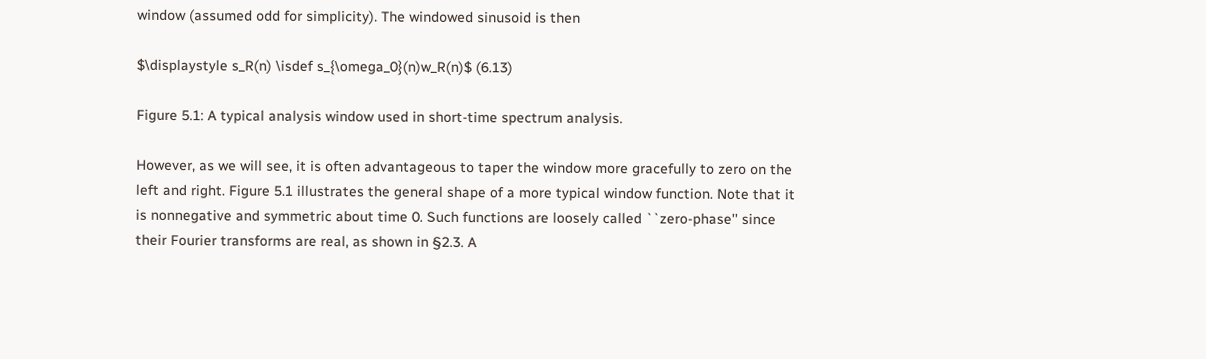window (assumed odd for simplicity). The windowed sinusoid is then

$\displaystyle s_R(n) \isdef s_{\omega_0}(n)w_R(n)$ (6.13)

Figure 5.1: A typical analysis window used in short-time spectrum analysis.

However, as we will see, it is often advantageous to taper the window more gracefully to zero on the left and right. Figure 5.1 illustrates the general shape of a more typical window function. Note that it is nonnegative and symmetric about time 0. Such functions are loosely called ``zero-phase'' since their Fourier transforms are real, as shown in §2.3. A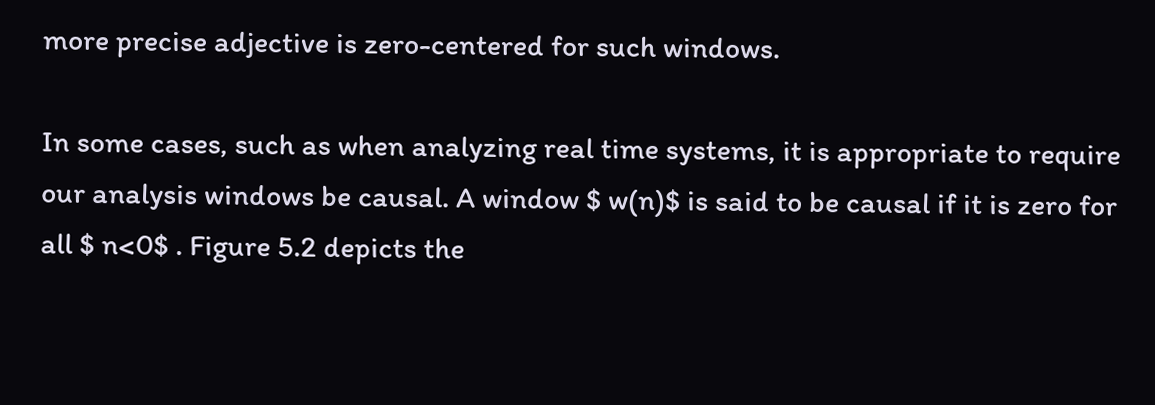more precise adjective is zero-centered for such windows.

In some cases, such as when analyzing real time systems, it is appropriate to require our analysis windows be causal. A window $ w(n)$ is said to be causal if it is zero for all $ n<0$ . Figure 5.2 depicts the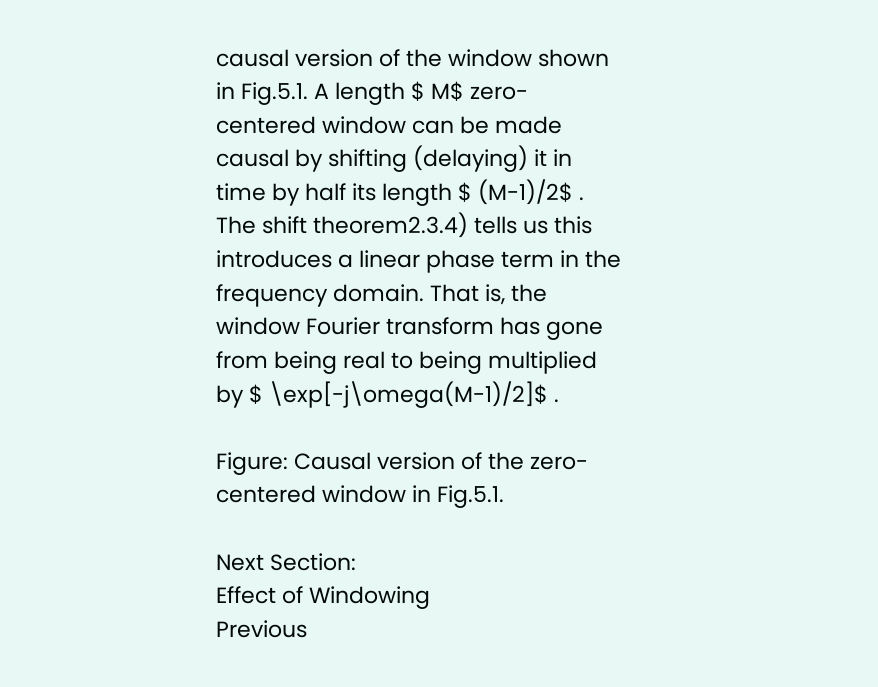causal version of the window shown in Fig.5.1. A length $ M$ zero-centered window can be made causal by shifting (delaying) it in time by half its length $ (M-1)/2$ . The shift theorem2.3.4) tells us this introduces a linear phase term in the frequency domain. That is, the window Fourier transform has gone from being real to being multiplied by $ \exp[-j\omega(M-1)/2]$ .

Figure: Causal version of the zero-centered window in Fig.5.1.

Next Section:
Effect of Windowing
Previous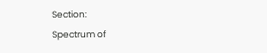Section:
Spectrum of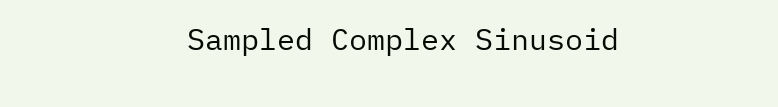Sampled Complex Sinusoid